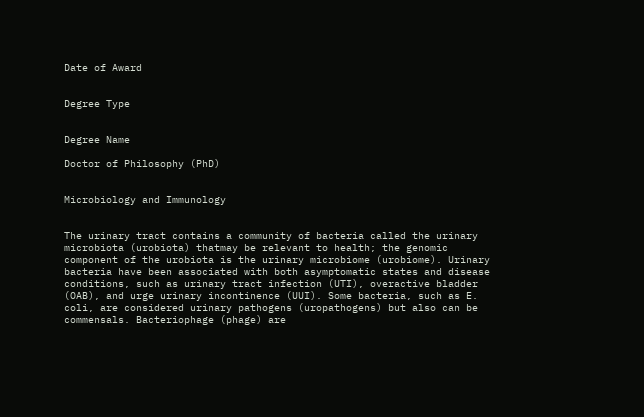Date of Award


Degree Type


Degree Name

Doctor of Philosophy (PhD)


Microbiology and Immunology


The urinary tract contains a community of bacteria called the urinary microbiota (urobiota) thatmay be relevant to health; the genomic component of the urobiota is the urinary microbiome (urobiome). Urinary bacteria have been associated with both asymptomatic states and disease conditions, such as urinary tract infection (UTI), overactive bladder (OAB), and urge urinary incontinence (UUI). Some bacteria, such as E. coli, are considered urinary pathogens (uropathogens) but also can be commensals. Bacteriophage (phage) are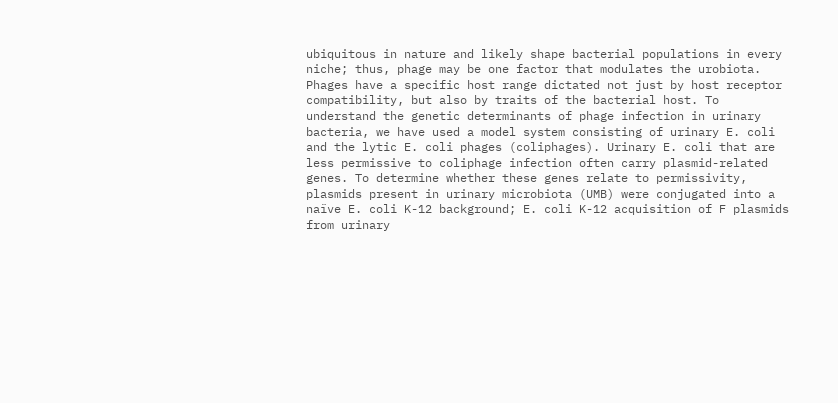ubiquitous in nature and likely shape bacterial populations in every niche; thus, phage may be one factor that modulates the urobiota. Phages have a specific host range dictated not just by host receptor compatibility, but also by traits of the bacterial host. To understand the genetic determinants of phage infection in urinary bacteria, we have used a model system consisting of urinary E. coli and the lytic E. coli phages (coliphages). Urinary E. coli that are less permissive to coliphage infection often carry plasmid-related genes. To determine whether these genes relate to permissivity, plasmids present in urinary microbiota (UMB) were conjugated into a naïve E. coli K-12 background; E. coli K-12 acquisition of F plasmids from urinary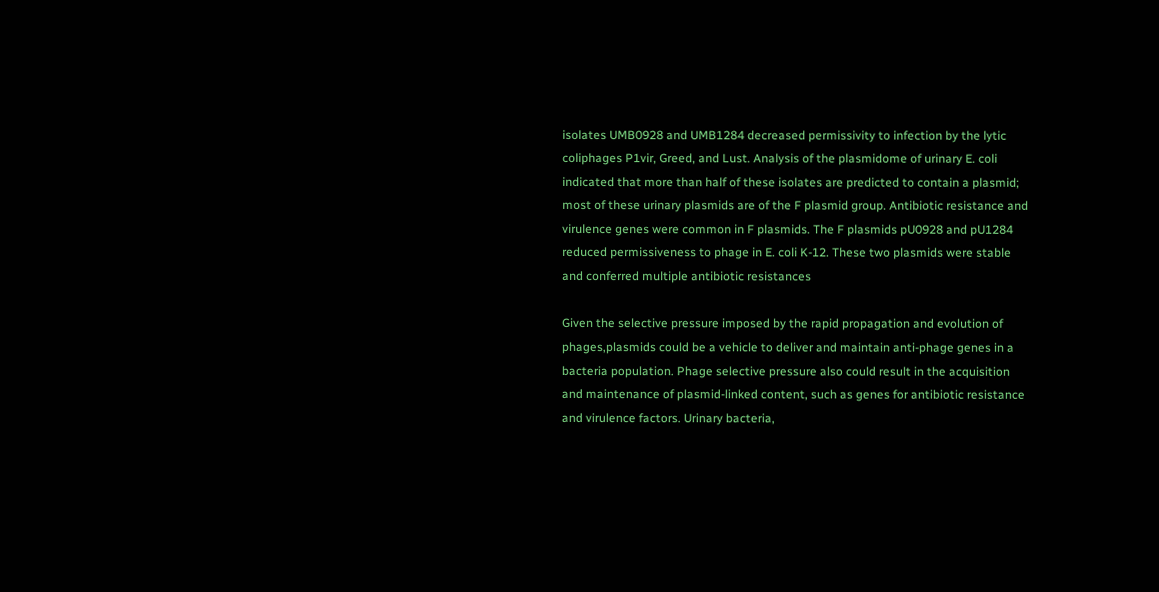isolates UMB0928 and UMB1284 decreased permissivity to infection by the lytic coliphages P1vir, Greed, and Lust. Analysis of the plasmidome of urinary E. coli indicated that more than half of these isolates are predicted to contain a plasmid; most of these urinary plasmids are of the F plasmid group. Antibiotic resistance and virulence genes were common in F plasmids. The F plasmids pU0928 and pU1284 reduced permissiveness to phage in E. coli K-12. These two plasmids were stable and conferred multiple antibiotic resistances

Given the selective pressure imposed by the rapid propagation and evolution of phages,plasmids could be a vehicle to deliver and maintain anti-phage genes in a bacteria population. Phage selective pressure also could result in the acquisition and maintenance of plasmid-linked content, such as genes for antibiotic resistance and virulence factors. Urinary bacteria,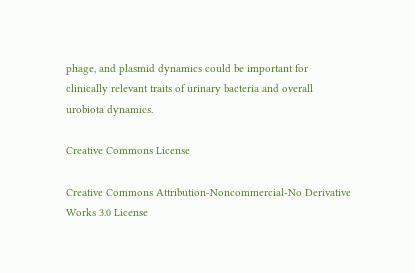phage, and plasmid dynamics could be important for clinically relevant traits of urinary bacteria and overall urobiota dynamics.

Creative Commons License

Creative Commons Attribution-Noncommercial-No Derivative Works 3.0 License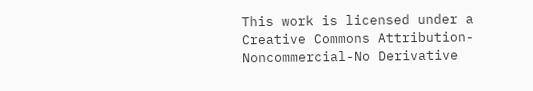This work is licensed under a Creative Commons Attribution-Noncommercial-No Derivative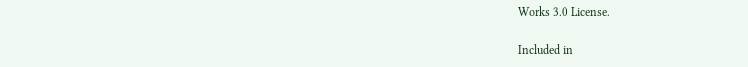Works 3.0 License.

Included in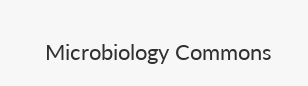Microbiology Commons